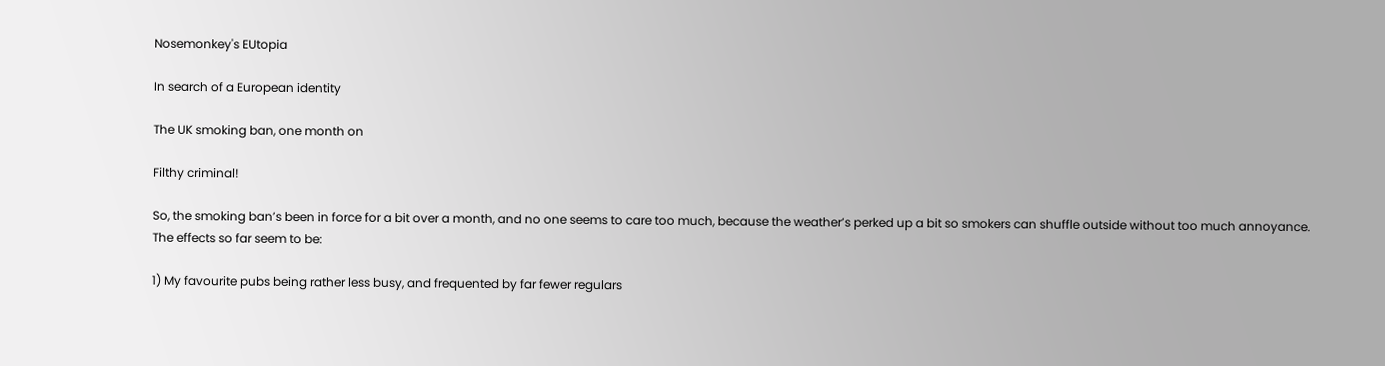Nosemonkey's EUtopia

In search of a European identity

The UK smoking ban, one month on

Filthy criminal!

So, the smoking ban’s been in force for a bit over a month, and no one seems to care too much, because the weather’s perked up a bit so smokers can shuffle outside without too much annoyance. The effects so far seem to be:

1) My favourite pubs being rather less busy, and frequented by far fewer regulars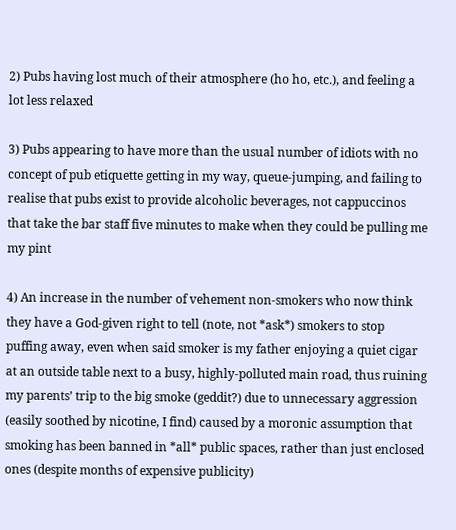2) Pubs having lost much of their atmosphere (ho ho, etc.), and feeling a lot less relaxed

3) Pubs appearing to have more than the usual number of idiots with no concept of pub etiquette getting in my way, queue-jumping, and failing to realise that pubs exist to provide alcoholic beverages, not cappuccinos that take the bar staff five minutes to make when they could be pulling me my pint

4) An increase in the number of vehement non-smokers who now think they have a God-given right to tell (note, not *ask*) smokers to stop puffing away, even when said smoker is my father enjoying a quiet cigar at an outside table next to a busy, highly-polluted main road, thus ruining my parents’ trip to the big smoke (geddit?) due to unnecessary aggression (easily soothed by nicotine, I find) caused by a moronic assumption that smoking has been banned in *all* public spaces, rather than just enclosed ones (despite months of expensive publicity)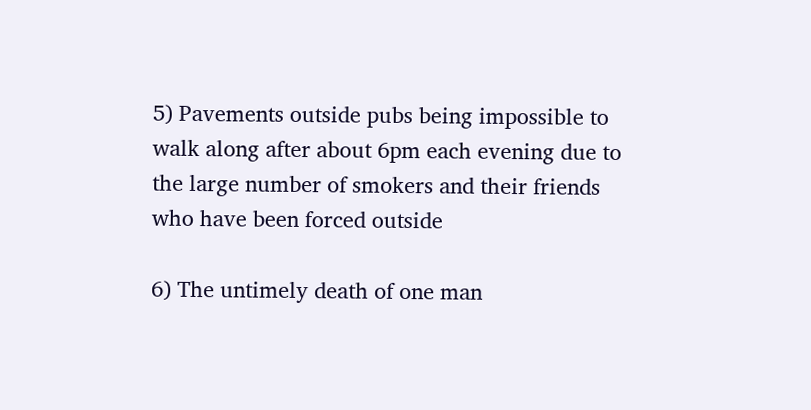5) Pavements outside pubs being impossible to walk along after about 6pm each evening due to the large number of smokers and their friends who have been forced outside

6) The untimely death of one man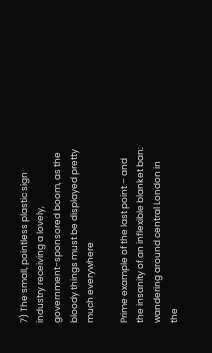7) The small, pointless plastic sign industry receiving a lovely, government-sponsored boom, as the bloody things must be displayed pretty much everywhere

Prime example of the last point – and the insanity of an inflexible blanket ban: wandering around central London in the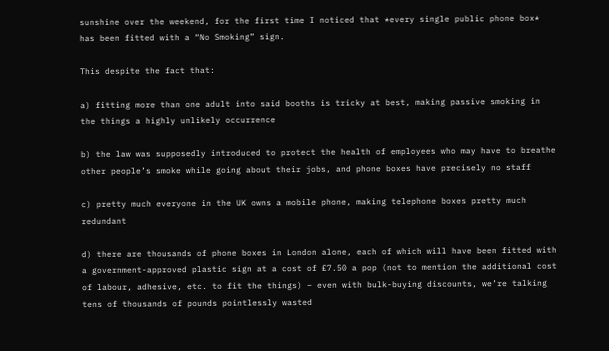sunshine over the weekend, for the first time I noticed that *every single public phone box* has been fitted with a “No Smoking” sign.

This despite the fact that:

a) fitting more than one adult into said booths is tricky at best, making passive smoking in the things a highly unlikely occurrence

b) the law was supposedly introduced to protect the health of employees who may have to breathe other people’s smoke while going about their jobs, and phone boxes have precisely no staff

c) pretty much everyone in the UK owns a mobile phone, making telephone boxes pretty much redundant

d) there are thousands of phone boxes in London alone, each of which will have been fitted with a government-approved plastic sign at a cost of £7.50 a pop (not to mention the additional cost of labour, adhesive, etc. to fit the things) – even with bulk-buying discounts, we’re talking tens of thousands of pounds pointlessly wasted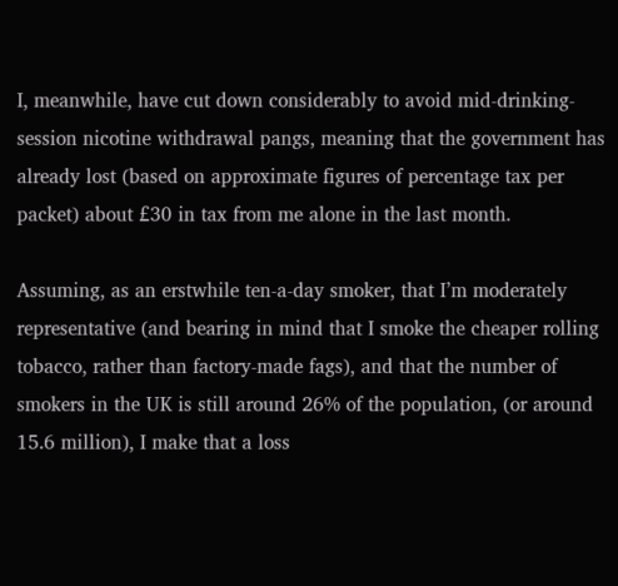I, meanwhile, have cut down considerably to avoid mid-drinking-session nicotine withdrawal pangs, meaning that the government has already lost (based on approximate figures of percentage tax per packet) about £30 in tax from me alone in the last month.

Assuming, as an erstwhile ten-a-day smoker, that I’m moderately representative (and bearing in mind that I smoke the cheaper rolling tobacco, rather than factory-made fags), and that the number of smokers in the UK is still around 26% of the population, (or around 15.6 million), I make that a loss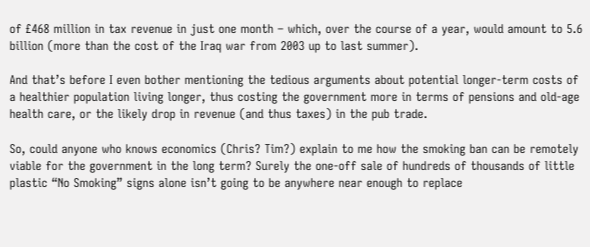of £468 million in tax revenue in just one month – which, over the course of a year, would amount to 5.6 billion (more than the cost of the Iraq war from 2003 up to last summer).

And that’s before I even bother mentioning the tedious arguments about potential longer-term costs of a healthier population living longer, thus costing the government more in terms of pensions and old-age health care, or the likely drop in revenue (and thus taxes) in the pub trade.

So, could anyone who knows economics (Chris? Tim?) explain to me how the smoking ban can be remotely viable for the government in the long term? Surely the one-off sale of hundreds of thousands of little plastic “No Smoking” signs alone isn’t going to be anywhere near enough to replace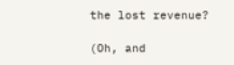the lost revenue?

(Oh, and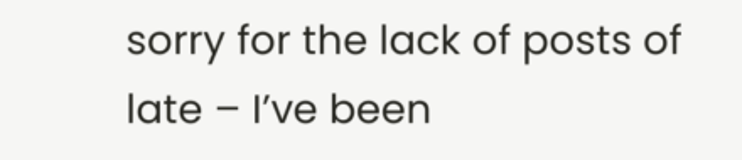sorry for the lack of posts of late – I’ve been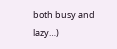both busy and lazy…)